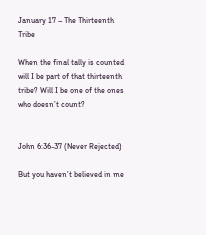January 17 – The Thirteenth Tribe

When the final tally is counted will I be part of that thirteenth tribe? Will I be one of the ones who doesn’t count?


John 6:36-37 (Never Rejected)

But you haven’t believed in me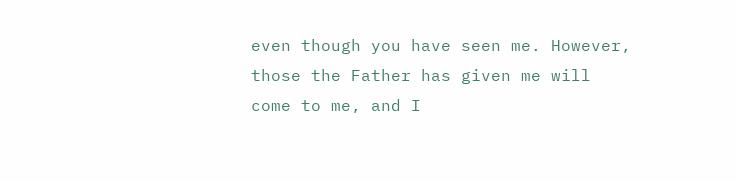even though you have seen me. However, those the Father has given me will come to me, and I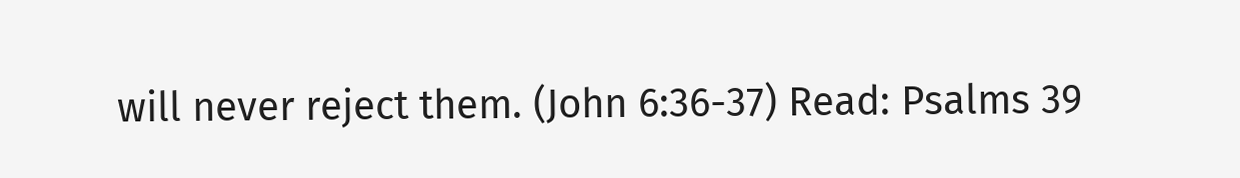will never reject them. (John 6:36-37) Read: Psalms 39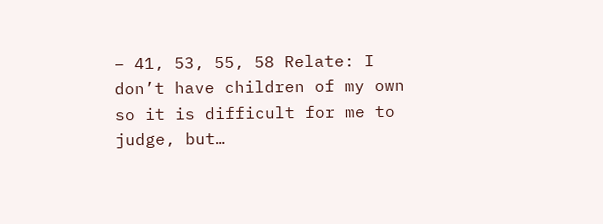– 41, 53, 55, 58 Relate: I don’t have children of my own so it is difficult for me to judge, but…